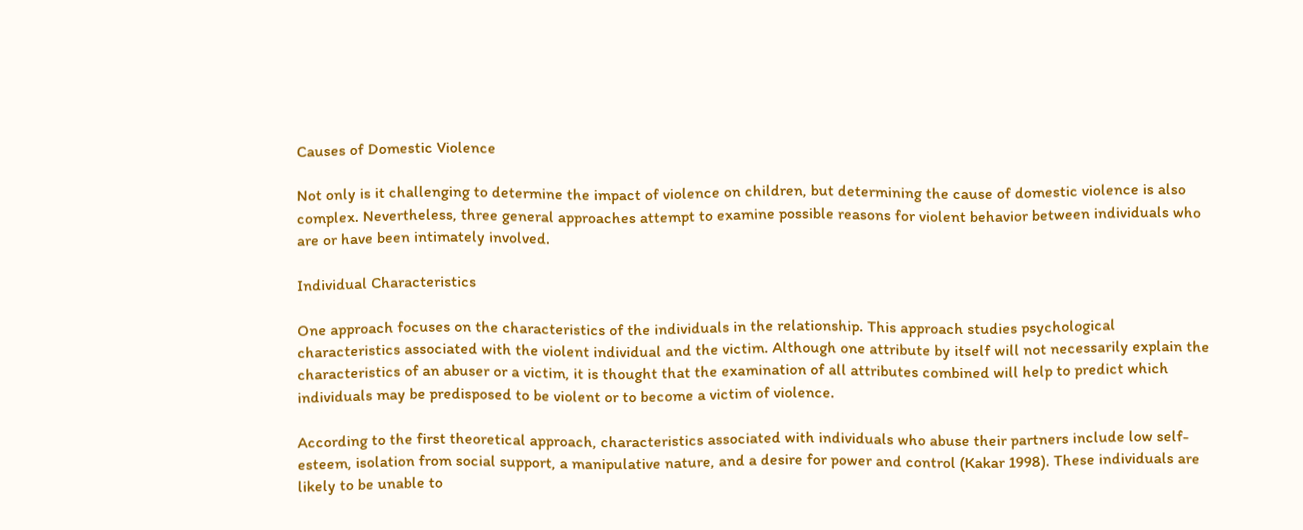Causes of Domestic Violence

Not only is it challenging to determine the impact of violence on children, but determining the cause of domestic violence is also complex. Nevertheless, three general approaches attempt to examine possible reasons for violent behavior between individuals who are or have been intimately involved.

Individual Characteristics

One approach focuses on the characteristics of the individuals in the relationship. This approach studies psychological characteristics associated with the violent individual and the victim. Although one attribute by itself will not necessarily explain the characteristics of an abuser or a victim, it is thought that the examination of all attributes combined will help to predict which individuals may be predisposed to be violent or to become a victim of violence.

According to the first theoretical approach, characteristics associated with individuals who abuse their partners include low self-esteem, isolation from social support, a manipulative nature, and a desire for power and control (Kakar 1998). These individuals are likely to be unable to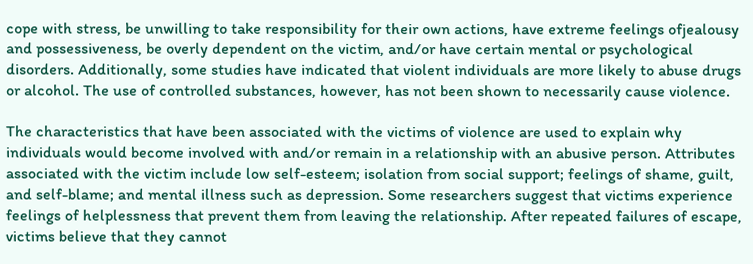cope with stress, be unwilling to take responsibility for their own actions, have extreme feelings ofjealousy and possessiveness, be overly dependent on the victim, and/or have certain mental or psychological disorders. Additionally, some studies have indicated that violent individuals are more likely to abuse drugs or alcohol. The use of controlled substances, however, has not been shown to necessarily cause violence.

The characteristics that have been associated with the victims of violence are used to explain why individuals would become involved with and/or remain in a relationship with an abusive person. Attributes associated with the victim include low self-esteem; isolation from social support; feelings of shame, guilt, and self-blame; and mental illness such as depression. Some researchers suggest that victims experience feelings of helplessness that prevent them from leaving the relationship. After repeated failures of escape, victims believe that they cannot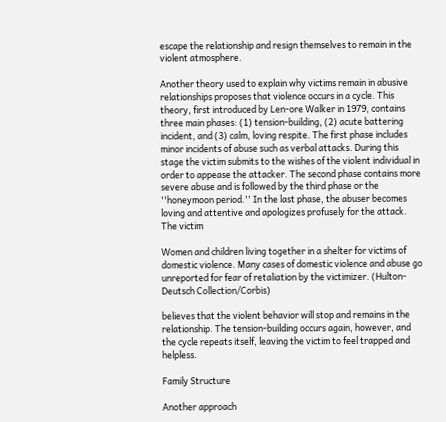escape the relationship and resign themselves to remain in the violent atmosphere.

Another theory used to explain why victims remain in abusive relationships proposes that violence occurs in a cycle. This theory, first introduced by Len-ore Walker in 1979, contains three main phases: (1) tension-building, (2) acute battering incident, and (3) calm, loving respite. The first phase includes minor incidents of abuse such as verbal attacks. During this stage the victim submits to the wishes of the violent individual in order to appease the attacker. The second phase contains more severe abuse and is followed by the third phase or the ''honeymoon period.'' In the last phase, the abuser becomes loving and attentive and apologizes profusely for the attack. The victim

Women and children living together in a shelter for victims of domestic violence. Many cases of domestic violence and abuse go unreported for fear of retaliation by the victimizer. (Hulton-Deutsch Collection/Corbis)

believes that the violent behavior will stop and remains in the relationship. The tension-building occurs again, however, and the cycle repeats itself, leaving the victim to feel trapped and helpless.

Family Structure

Another approach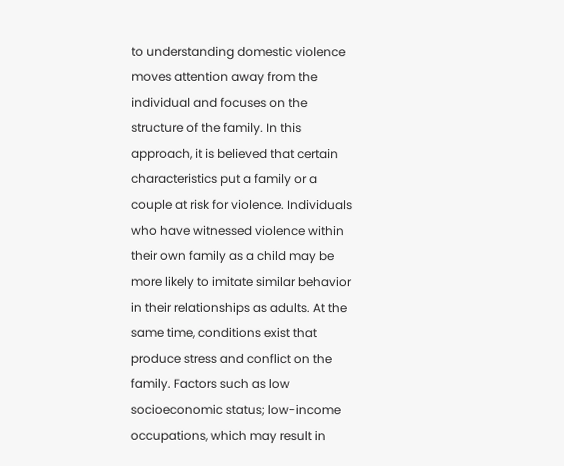to understanding domestic violence moves attention away from the individual and focuses on the structure of the family. In this approach, it is believed that certain characteristics put a family or a couple at risk for violence. Individuals who have witnessed violence within their own family as a child may be more likely to imitate similar behavior in their relationships as adults. At the same time, conditions exist that produce stress and conflict on the family. Factors such as low socioeconomic status; low-income occupations, which may result in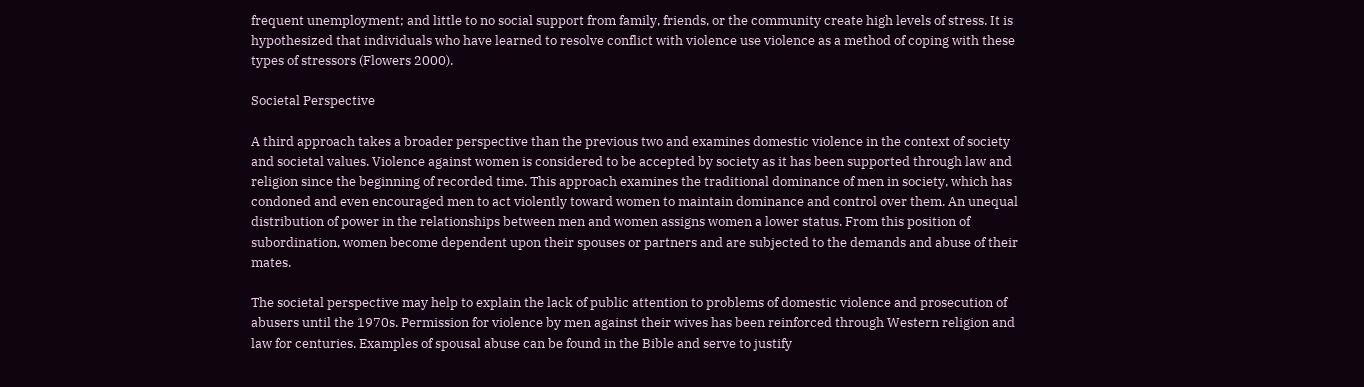frequent unemployment; and little to no social support from family, friends, or the community create high levels of stress. It is hypothesized that individuals who have learned to resolve conflict with violence use violence as a method of coping with these types of stressors (Flowers 2000).

Societal Perspective

A third approach takes a broader perspective than the previous two and examines domestic violence in the context of society and societal values. Violence against women is considered to be accepted by society as it has been supported through law and religion since the beginning of recorded time. This approach examines the traditional dominance of men in society, which has condoned and even encouraged men to act violently toward women to maintain dominance and control over them. An unequal distribution of power in the relationships between men and women assigns women a lower status. From this position of subordination, women become dependent upon their spouses or partners and are subjected to the demands and abuse of their mates.

The societal perspective may help to explain the lack of public attention to problems of domestic violence and prosecution of abusers until the 1970s. Permission for violence by men against their wives has been reinforced through Western religion and law for centuries. Examples of spousal abuse can be found in the Bible and serve to justify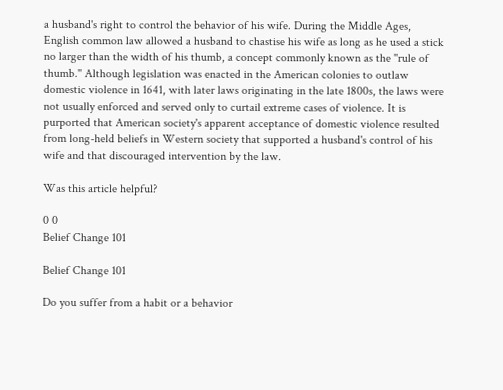a husband's right to control the behavior of his wife. During the Middle Ages, English common law allowed a husband to chastise his wife as long as he used a stick no larger than the width of his thumb, a concept commonly known as the ''rule of thumb.'' Although legislation was enacted in the American colonies to outlaw domestic violence in 1641, with later laws originating in the late 1800s, the laws were not usually enforced and served only to curtail extreme cases of violence. It is purported that American society's apparent acceptance of domestic violence resulted from long-held beliefs in Western society that supported a husband's control of his wife and that discouraged intervention by the law.

Was this article helpful?

0 0
Belief Change 101

Belief Change 101

Do you suffer from a habit or a behavior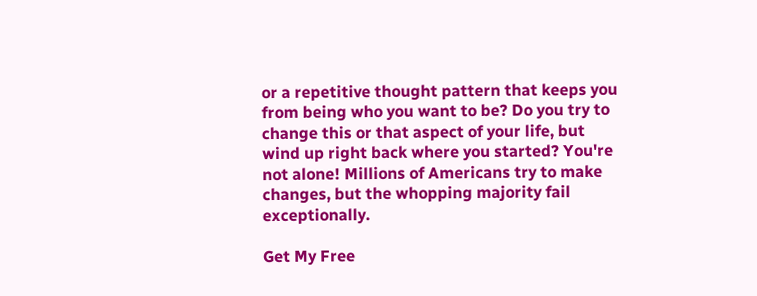or a repetitive thought pattern that keeps you from being who you want to be? Do you try to change this or that aspect of your life, but wind up right back where you started? You're not alone! Millions of Americans try to make changes, but the whopping majority fail exceptionally.

Get My Free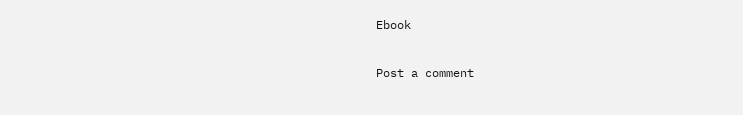Ebook

Post a comment